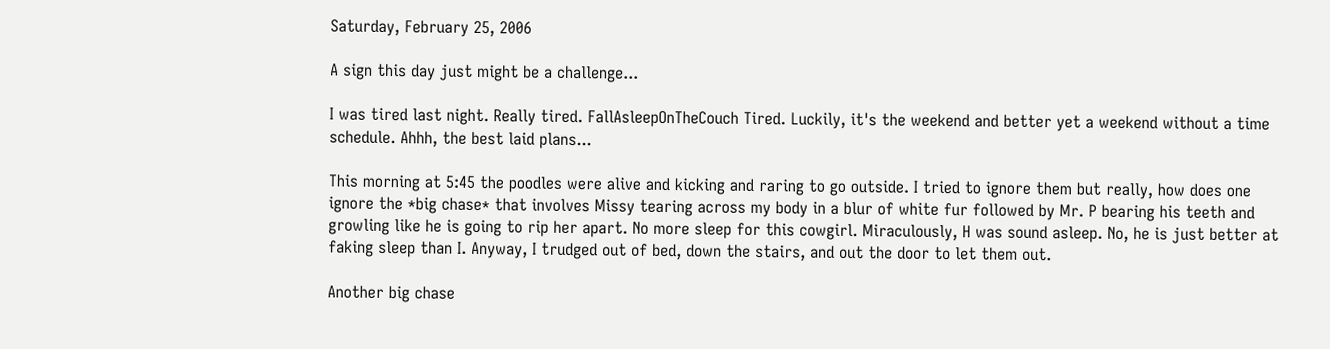Saturday, February 25, 2006

A sign this day just might be a challenge...

I was tired last night. Really tired. FallAsleepOnTheCouch Tired. Luckily, it's the weekend and better yet a weekend without a time schedule. Ahhh, the best laid plans...

This morning at 5:45 the poodles were alive and kicking and raring to go outside. I tried to ignore them but really, how does one ignore the *big chase* that involves Missy tearing across my body in a blur of white fur followed by Mr. P bearing his teeth and growling like he is going to rip her apart. No more sleep for this cowgirl. Miraculously, H was sound asleep. No, he is just better at faking sleep than I. Anyway, I trudged out of bed, down the stairs, and out the door to let them out.

Another big chase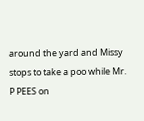around the yard and Missy stops to take a poo while Mr. P PEES on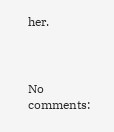her.



No comments: